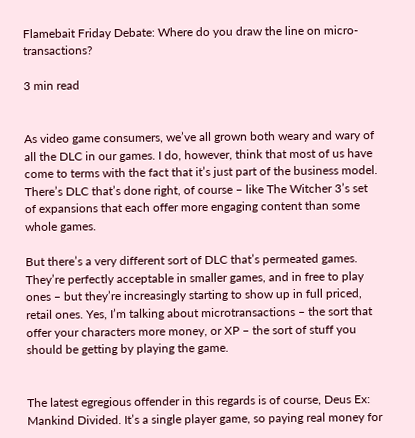Flamebait Friday Debate: Where do you draw the line on micro-transactions?

3 min read


As video game consumers, we’ve all grown both weary and wary of all the DLC in our games. I do, however, think that most of us have come to terms with the fact that it’s just part of the business model. There’s DLC that’s done right, of course – like The Witcher 3’s set of expansions that each offer more engaging content than some whole games.

But there’s a very different sort of DLC that’s permeated games. They’re perfectly acceptable in smaller games, and in free to play ones – but they’re increasingly starting to show up in full priced, retail ones. Yes, I’m talking about microtransactions – the sort that offer your characters more money, or XP – the sort of stuff you should be getting by playing the game.


The latest egregious offender in this regards is of course, Deus Ex: Mankind Divided. It’s a single player game, so paying real money for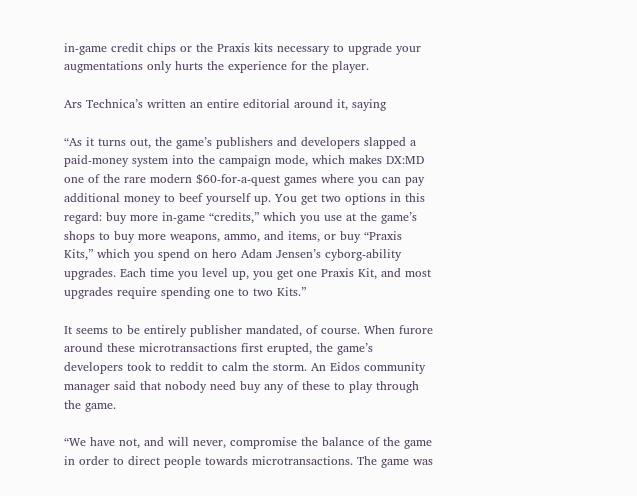in-game credit chips or the Praxis kits necessary to upgrade your augmentations only hurts the experience for the player.

Ars Technica’s written an entire editorial around it, saying

“As it turns out, the game’s publishers and developers slapped a paid-money system into the campaign mode, which makes DX:MD one of the rare modern $60-for-a-quest games where you can pay additional money to beef yourself up. You get two options in this regard: buy more in-game “credits,” which you use at the game’s shops to buy more weapons, ammo, and items, or buy “Praxis Kits,” which you spend on hero Adam Jensen’s cyborg-ability upgrades. Each time you level up, you get one Praxis Kit, and most upgrades require spending one to two Kits.”

It seems to be entirely publisher mandated, of course. When furore around these microtransactions first erupted, the game’s developers took to reddit to calm the storm. An Eidos community manager said that nobody need buy any of these to play through the game.

“We have not, and will never, compromise the balance of the game in order to direct people towards microtransactions. The game was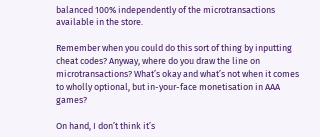balanced 100% independently of the microtransactions available in the store.

Remember when you could do this sort of thing by inputting cheat codes? Anyway, where do you draw the line on microtransactions? What’s okay and what’s not when it comes to wholly optional, but in-your-face monetisation in AAA games?

On hand, I don’t think it’s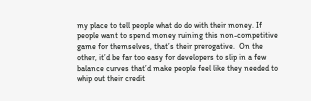my place to tell people what do do with their money. If people want to spend money ruining this non-competitive game for themselves, that’s their prerogative.  On the other, it’d be far too easy for developers to slip in a few balance curves that’d make people feel like they needed to whip out their credit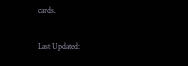cards.

Last Updated: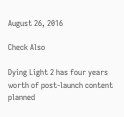August 26, 2016

Check Also

Dying Light 2 has four years worth of post-launch content planned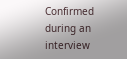Confirmed during an interview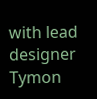with lead designer Tymon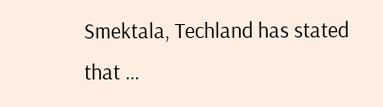Smektala, Techland has stated that …